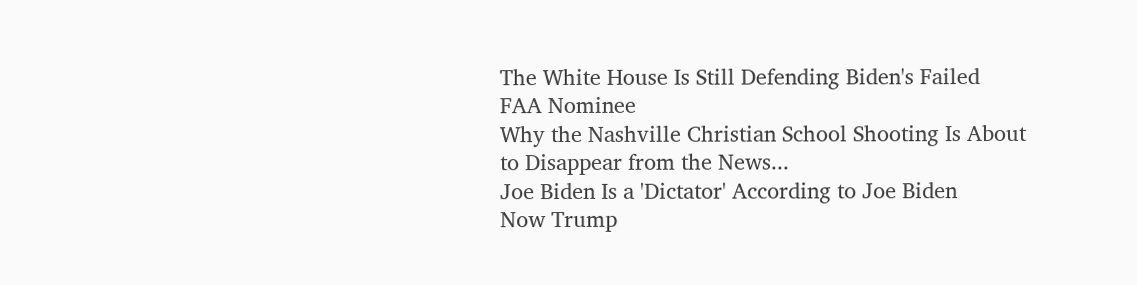The White House Is Still Defending Biden's Failed FAA Nominee
Why the Nashville Christian School Shooting Is About to Disappear from the News...
Joe Biden Is a 'Dictator' According to Joe Biden
Now Trump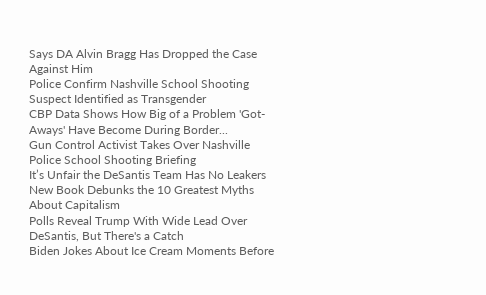Says DA Alvin Bragg Has Dropped the Case Against Him
Police Confirm Nashville School Shooting Suspect Identified as Transgender
CBP Data Shows How Big of a Problem 'Got-Aways' Have Become During Border...
Gun Control Activist Takes Over Nashville Police School Shooting Briefing
It’s Unfair the DeSantis Team Has No Leakers
New Book Debunks the 10 Greatest Myths About Capitalism
Polls Reveal Trump With Wide Lead Over DeSantis, But There's a Catch
Biden Jokes About Ice Cream Moments Before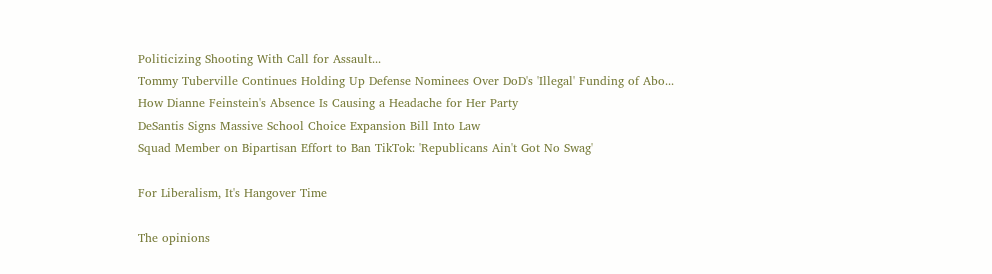Politicizing Shooting With Call for Assault...
Tommy Tuberville Continues Holding Up Defense Nominees Over DoD's 'Illegal' Funding of Abo...
How Dianne Feinstein's Absence Is Causing a Headache for Her Party
DeSantis Signs Massive School Choice Expansion Bill Into Law
Squad Member on Bipartisan Effort to Ban TikTok: 'Republicans Ain't Got No Swag'

For Liberalism, It's Hangover Time

The opinions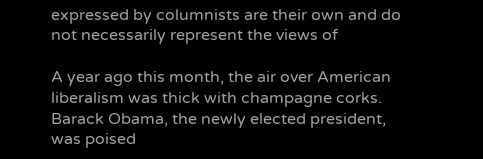expressed by columnists are their own and do not necessarily represent the views of

A year ago this month, the air over American liberalism was thick with champagne corks. Barack Obama, the newly elected president, was poised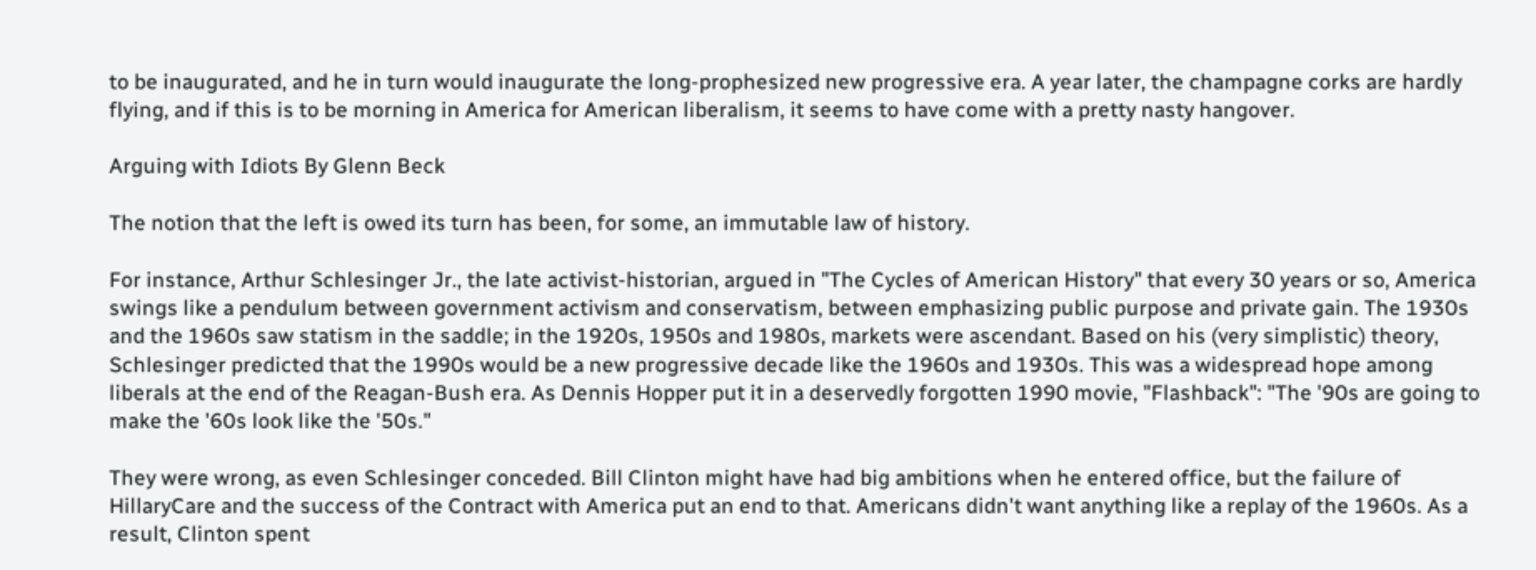to be inaugurated, and he in turn would inaugurate the long-prophesized new progressive era. A year later, the champagne corks are hardly flying, and if this is to be morning in America for American liberalism, it seems to have come with a pretty nasty hangover.

Arguing with Idiots By Glenn Beck

The notion that the left is owed its turn has been, for some, an immutable law of history.

For instance, Arthur Schlesinger Jr., the late activist-historian, argued in "The Cycles of American History" that every 30 years or so, America swings like a pendulum between government activism and conservatism, between emphasizing public purpose and private gain. The 1930s and the 1960s saw statism in the saddle; in the 1920s, 1950s and 1980s, markets were ascendant. Based on his (very simplistic) theory, Schlesinger predicted that the 1990s would be a new progressive decade like the 1960s and 1930s. This was a widespread hope among liberals at the end of the Reagan-Bush era. As Dennis Hopper put it in a deservedly forgotten 1990 movie, "Flashback": "The '90s are going to make the '60s look like the '50s."

They were wrong, as even Schlesinger conceded. Bill Clinton might have had big ambitions when he entered office, but the failure of HillaryCare and the success of the Contract with America put an end to that. Americans didn't want anything like a replay of the 1960s. As a result, Clinton spent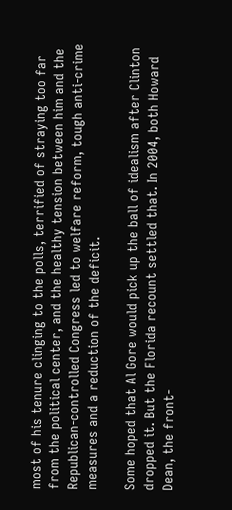most of his tenure clinging to the polls, terrified of straying too far from the political center, and the healthy tension between him and the Republican-controlled Congress led to welfare reform, tough anti-crime measures and a reduction of the deficit.

Some hoped that Al Gore would pick up the ball of idealism after Clinton dropped it. But the Florida recount settled that. In 2004, both Howard Dean, the front-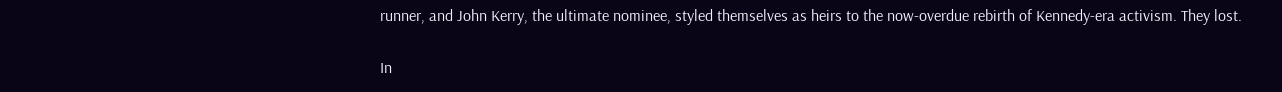runner, and John Kerry, the ultimate nominee, styled themselves as heirs to the now-overdue rebirth of Kennedy-era activism. They lost.

In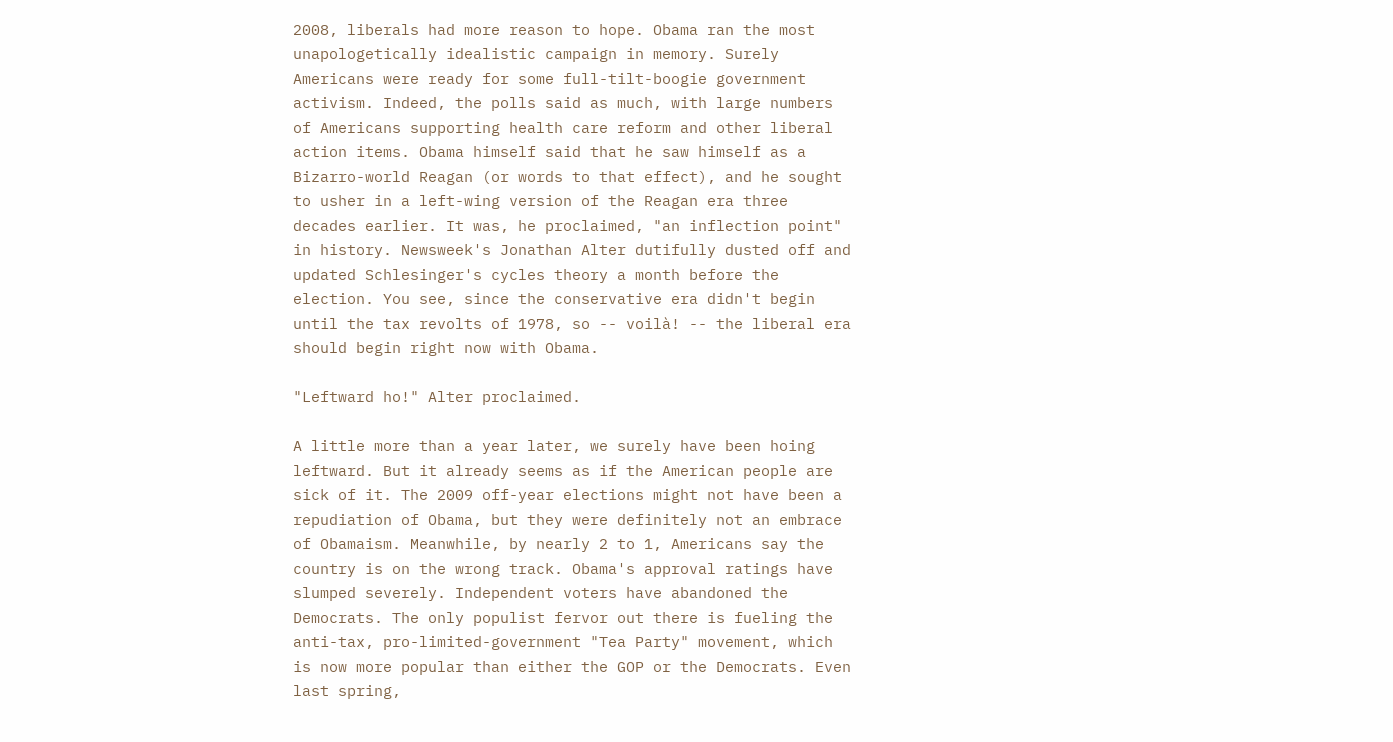2008, liberals had more reason to hope. Obama ran the most unapologetically idealistic campaign in memory. Surely Americans were ready for some full-tilt-boogie government activism. Indeed, the polls said as much, with large numbers of Americans supporting health care reform and other liberal action items. Obama himself said that he saw himself as a Bizarro-world Reagan (or words to that effect), and he sought to usher in a left-wing version of the Reagan era three decades earlier. It was, he proclaimed, "an inflection point" in history. Newsweek's Jonathan Alter dutifully dusted off and updated Schlesinger's cycles theory a month before the election. You see, since the conservative era didn't begin until the tax revolts of 1978, so -- voilà! -- the liberal era should begin right now with Obama.

"Leftward ho!" Alter proclaimed.

A little more than a year later, we surely have been hoing leftward. But it already seems as if the American people are sick of it. The 2009 off-year elections might not have been a repudiation of Obama, but they were definitely not an embrace of Obamaism. Meanwhile, by nearly 2 to 1, Americans say the country is on the wrong track. Obama's approval ratings have slumped severely. Independent voters have abandoned the Democrats. The only populist fervor out there is fueling the anti-tax, pro-limited-government "Tea Party" movement, which is now more popular than either the GOP or the Democrats. Even last spring,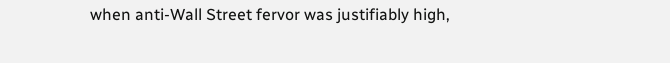when anti-Wall Street fervor was justifiably high,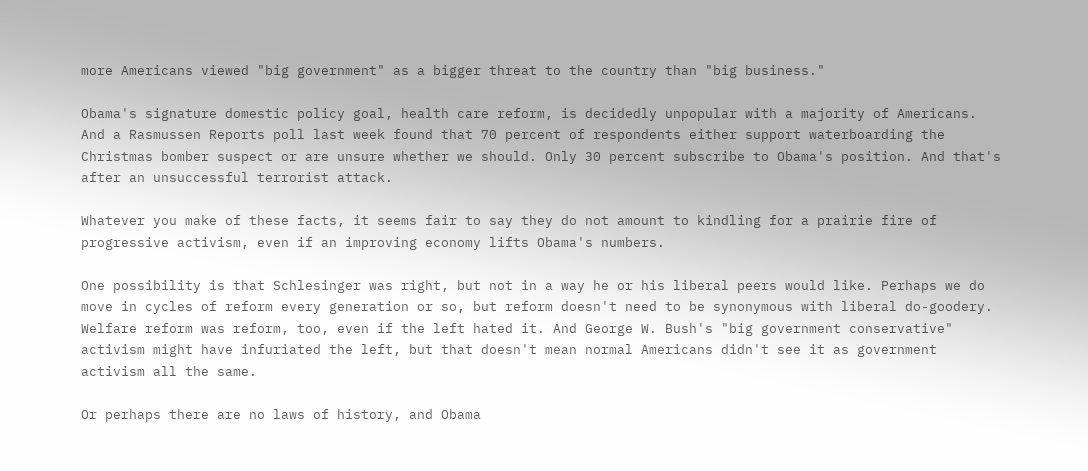more Americans viewed "big government" as a bigger threat to the country than "big business."

Obama's signature domestic policy goal, health care reform, is decidedly unpopular with a majority of Americans. And a Rasmussen Reports poll last week found that 70 percent of respondents either support waterboarding the Christmas bomber suspect or are unsure whether we should. Only 30 percent subscribe to Obama's position. And that's after an unsuccessful terrorist attack.

Whatever you make of these facts, it seems fair to say they do not amount to kindling for a prairie fire of progressive activism, even if an improving economy lifts Obama's numbers.

One possibility is that Schlesinger was right, but not in a way he or his liberal peers would like. Perhaps we do move in cycles of reform every generation or so, but reform doesn't need to be synonymous with liberal do-goodery. Welfare reform was reform, too, even if the left hated it. And George W. Bush's "big government conservative" activism might have infuriated the left, but that doesn't mean normal Americans didn't see it as government activism all the same.

Or perhaps there are no laws of history, and Obama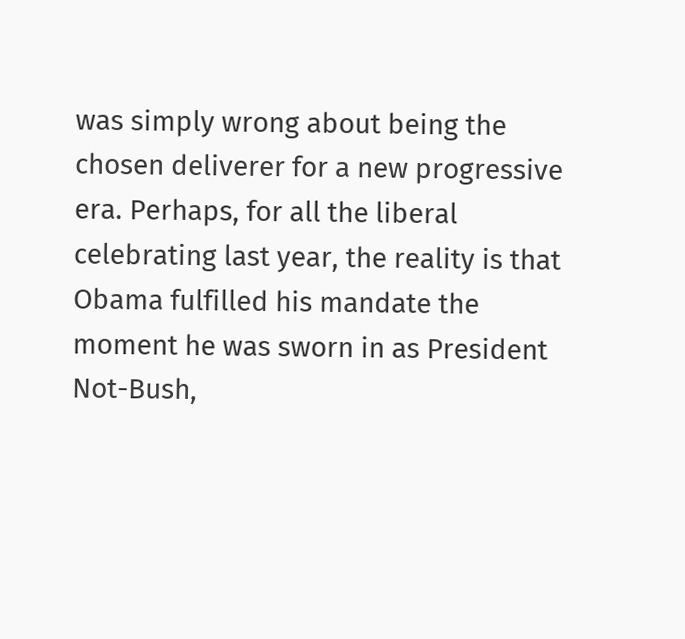was simply wrong about being the chosen deliverer for a new progressive era. Perhaps, for all the liberal celebrating last year, the reality is that Obama fulfilled his mandate the moment he was sworn in as President Not-Bush,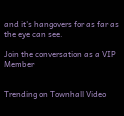and it's hangovers for as far as the eye can see.

Join the conversation as a VIP Member


Trending on Townhall Video